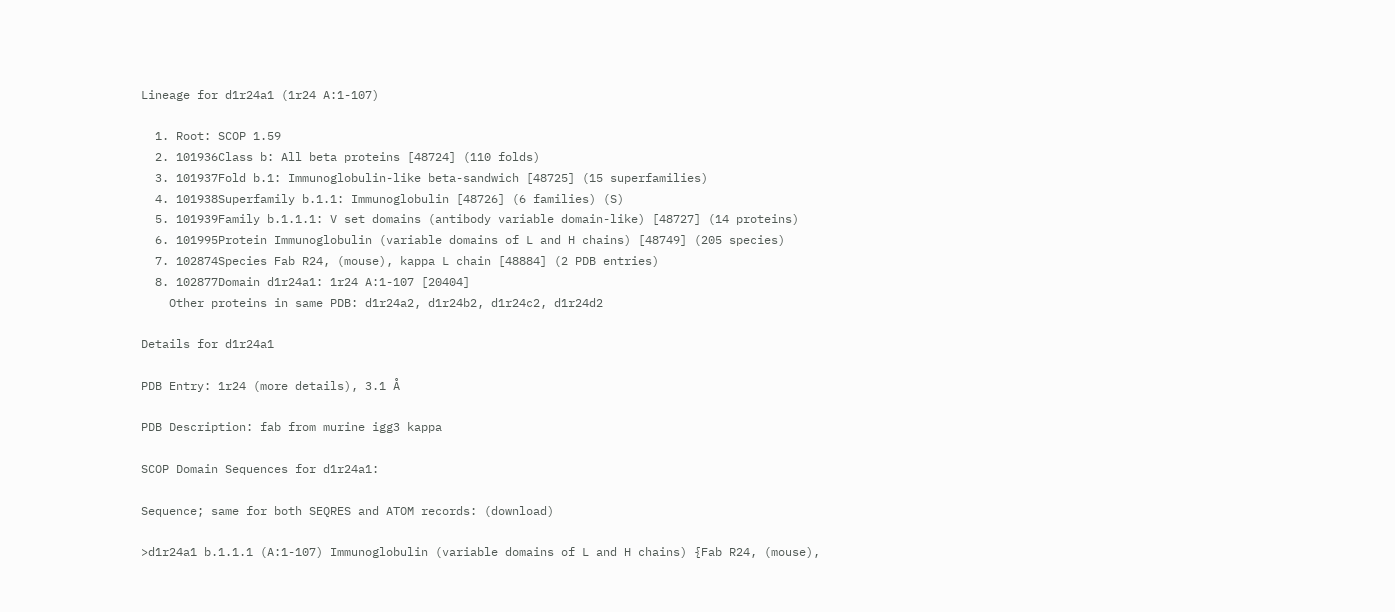Lineage for d1r24a1 (1r24 A:1-107)

  1. Root: SCOP 1.59
  2. 101936Class b: All beta proteins [48724] (110 folds)
  3. 101937Fold b.1: Immunoglobulin-like beta-sandwich [48725] (15 superfamilies)
  4. 101938Superfamily b.1.1: Immunoglobulin [48726] (6 families) (S)
  5. 101939Family b.1.1.1: V set domains (antibody variable domain-like) [48727] (14 proteins)
  6. 101995Protein Immunoglobulin (variable domains of L and H chains) [48749] (205 species)
  7. 102874Species Fab R24, (mouse), kappa L chain [48884] (2 PDB entries)
  8. 102877Domain d1r24a1: 1r24 A:1-107 [20404]
    Other proteins in same PDB: d1r24a2, d1r24b2, d1r24c2, d1r24d2

Details for d1r24a1

PDB Entry: 1r24 (more details), 3.1 Å

PDB Description: fab from murine igg3 kappa

SCOP Domain Sequences for d1r24a1:

Sequence; same for both SEQRES and ATOM records: (download)

>d1r24a1 b.1.1.1 (A:1-107) Immunoglobulin (variable domains of L and H chains) {Fab R24, (mouse),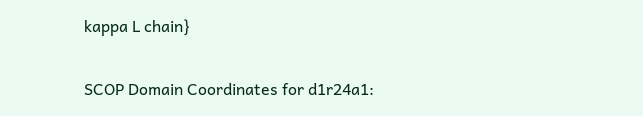kappa L chain}

SCOP Domain Coordinates for d1r24a1: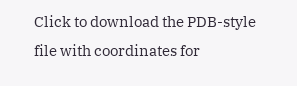Click to download the PDB-style file with coordinates for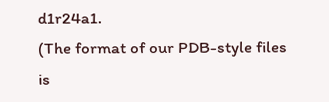d1r24a1.
(The format of our PDB-style files is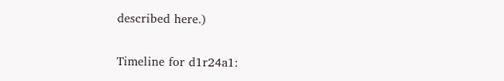described here.)

Timeline for d1r24a1: